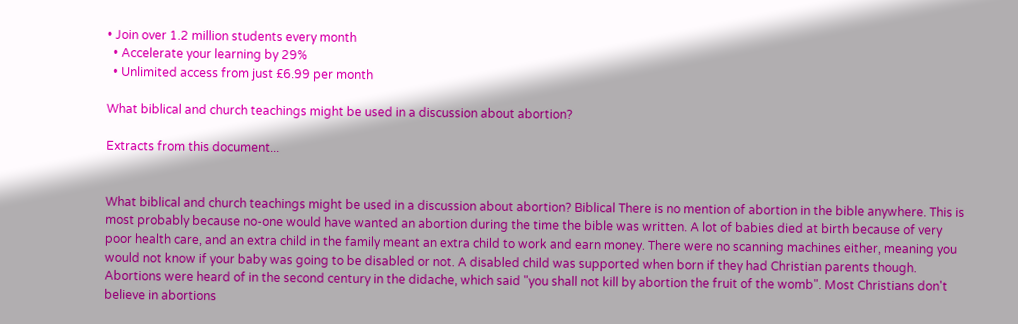• Join over 1.2 million students every month
  • Accelerate your learning by 29%
  • Unlimited access from just £6.99 per month

What biblical and church teachings might be used in a discussion about abortion?

Extracts from this document...


What biblical and church teachings might be used in a discussion about abortion? Biblical There is no mention of abortion in the bible anywhere. This is most probably because no-one would have wanted an abortion during the time the bible was written. A lot of babies died at birth because of very poor health care, and an extra child in the family meant an extra child to work and earn money. There were no scanning machines either, meaning you would not know if your baby was going to be disabled or not. A disabled child was supported when born if they had Christian parents though. Abortions were heard of in the second century in the didache, which said "you shall not kill by abortion the fruit of the womb". Most Christians don't believe in abortions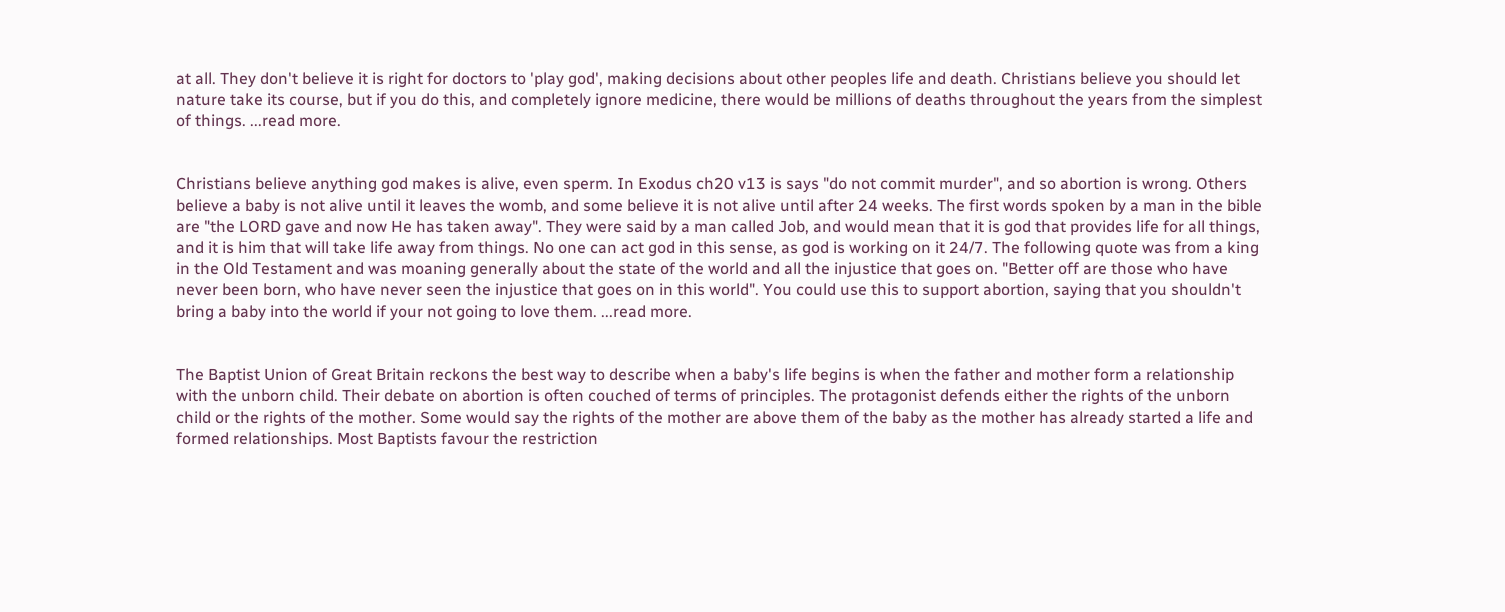at all. They don't believe it is right for doctors to 'play god', making decisions about other peoples life and death. Christians believe you should let nature take its course, but if you do this, and completely ignore medicine, there would be millions of deaths throughout the years from the simplest of things. ...read more.


Christians believe anything god makes is alive, even sperm. In Exodus ch20 v13 is says "do not commit murder", and so abortion is wrong. Others believe a baby is not alive until it leaves the womb, and some believe it is not alive until after 24 weeks. The first words spoken by a man in the bible are "the LORD gave and now He has taken away". They were said by a man called Job, and would mean that it is god that provides life for all things, and it is him that will take life away from things. No one can act god in this sense, as god is working on it 24/7. The following quote was from a king in the Old Testament and was moaning generally about the state of the world and all the injustice that goes on. "Better off are those who have never been born, who have never seen the injustice that goes on in this world". You could use this to support abortion, saying that you shouldn't bring a baby into the world if your not going to love them. ...read more.


The Baptist Union of Great Britain reckons the best way to describe when a baby's life begins is when the father and mother form a relationship with the unborn child. Their debate on abortion is often couched of terms of principles. The protagonist defends either the rights of the unborn child or the rights of the mother. Some would say the rights of the mother are above them of the baby as the mother has already started a life and formed relationships. Most Baptists favour the restriction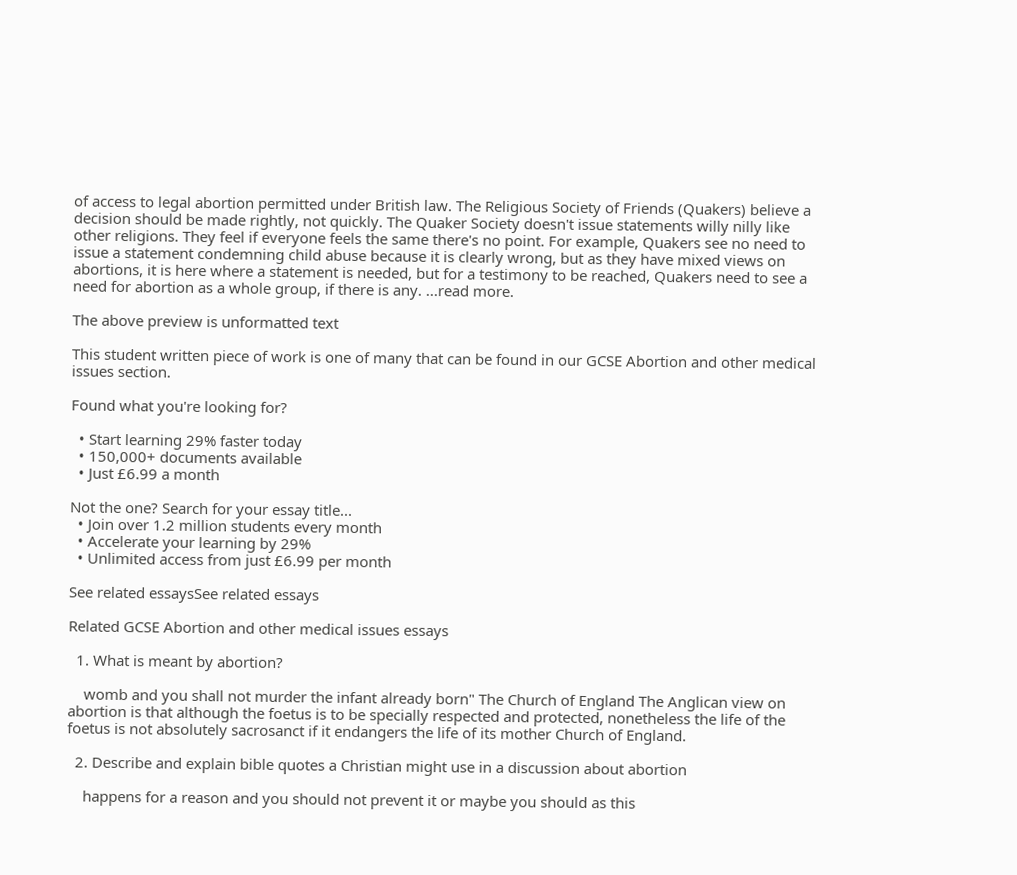of access to legal abortion permitted under British law. The Religious Society of Friends (Quakers) believe a decision should be made rightly, not quickly. The Quaker Society doesn't issue statements willy nilly like other religions. They feel if everyone feels the same there's no point. For example, Quakers see no need to issue a statement condemning child abuse because it is clearly wrong, but as they have mixed views on abortions, it is here where a statement is needed, but for a testimony to be reached, Quakers need to see a need for abortion as a whole group, if there is any. ...read more.

The above preview is unformatted text

This student written piece of work is one of many that can be found in our GCSE Abortion and other medical issues section.

Found what you're looking for?

  • Start learning 29% faster today
  • 150,000+ documents available
  • Just £6.99 a month

Not the one? Search for your essay title...
  • Join over 1.2 million students every month
  • Accelerate your learning by 29%
  • Unlimited access from just £6.99 per month

See related essaysSee related essays

Related GCSE Abortion and other medical issues essays

  1. What is meant by abortion?

    womb and you shall not murder the infant already born" The Church of England The Anglican view on abortion is that although the foetus is to be specially respected and protected, nonetheless the life of the foetus is not absolutely sacrosanct if it endangers the life of its mother Church of England.

  2. Describe and explain bible quotes a Christian might use in a discussion about abortion

    happens for a reason and you should not prevent it or maybe you should as this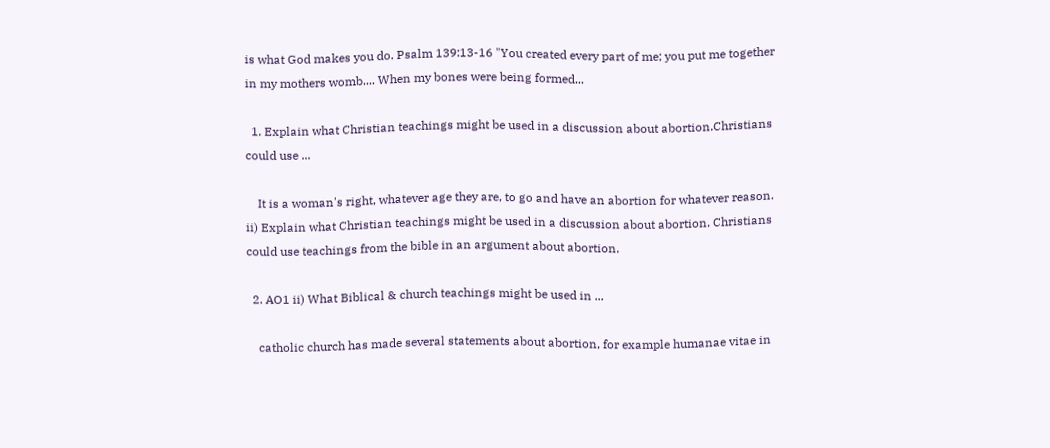is what God makes you do. Psalm 139:13-16 "You created every part of me; you put me together in my mothers womb.... When my bones were being formed...

  1. Explain what Christian teachings might be used in a discussion about abortion.Christians could use ...

    It is a woman's right, whatever age they are, to go and have an abortion for whatever reason. ii) Explain what Christian teachings might be used in a discussion about abortion. Christians could use teachings from the bible in an argument about abortion.

  2. AO1 ii) What Biblical & church teachings might be used in ...

    catholic church has made several statements about abortion, for example humanae vitae in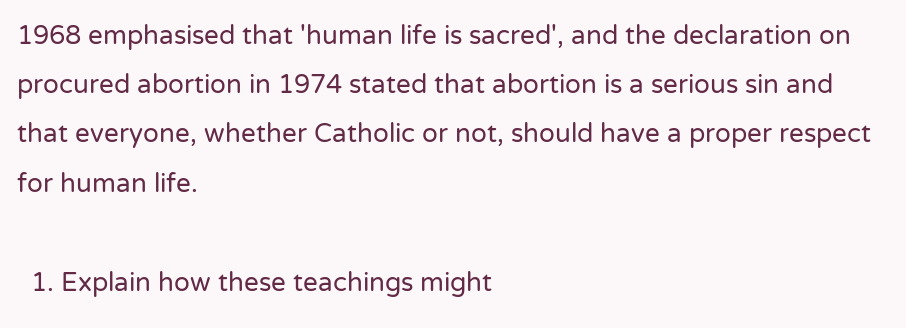1968 emphasised that 'human life is sacred', and the declaration on procured abortion in 1974 stated that abortion is a serious sin and that everyone, whether Catholic or not, should have a proper respect for human life.

  1. Explain how these teachings might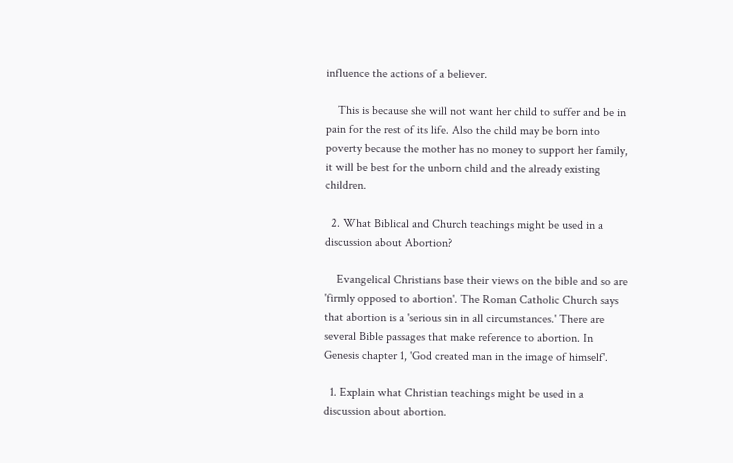influence the actions of a believer.

    This is because she will not want her child to suffer and be in pain for the rest of its life. Also the child may be born into poverty because the mother has no money to support her family, it will be best for the unborn child and the already existing children.

  2. What Biblical and Church teachings might be used in a discussion about Abortion?

    Evangelical Christians base their views on the bible and so are 'firmly opposed to abortion'. The Roman Catholic Church says that abortion is a 'serious sin in all circumstances.' There are several Bible passages that make reference to abortion. In Genesis chapter 1, 'God created man in the image of himself'.

  1. Explain what Christian teachings might be used in a discussion about abortion.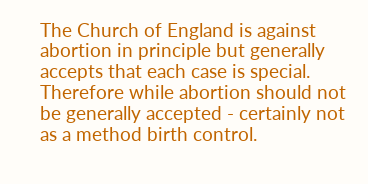The Church of England is against abortion in principle but generally accepts that each case is special. Therefore while abortion should not be generally accepted - certainly not as a method birth control.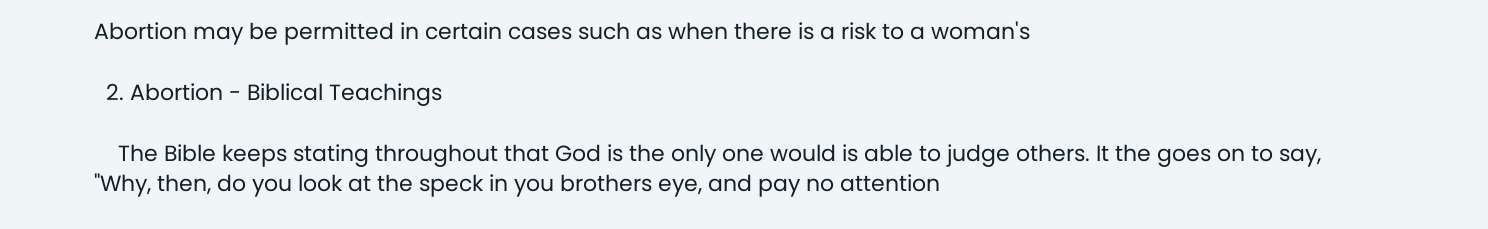Abortion may be permitted in certain cases such as when there is a risk to a woman's

  2. Abortion - Biblical Teachings

    The Bible keeps stating throughout that God is the only one would is able to judge others. It the goes on to say, "Why, then, do you look at the speck in you brothers eye, and pay no attention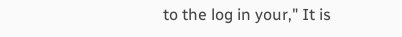to the log in your," It is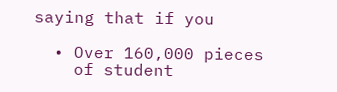saying that if you

  • Over 160,000 pieces
    of student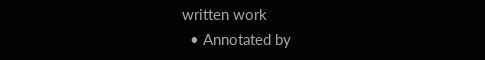written work
  • Annotated by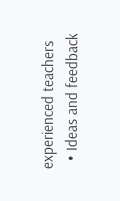experienced teachers
  • Ideas and feedback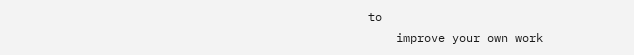to
    improve your own work